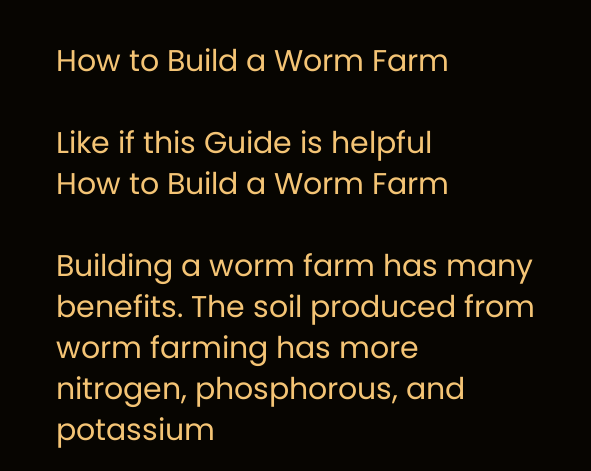How to Build a Worm Farm

Like if this Guide is helpful
How to Build a Worm Farm

Building a worm farm has many benefits. The soil produced from worm farming has more nitrogen, phosphorous, and potassium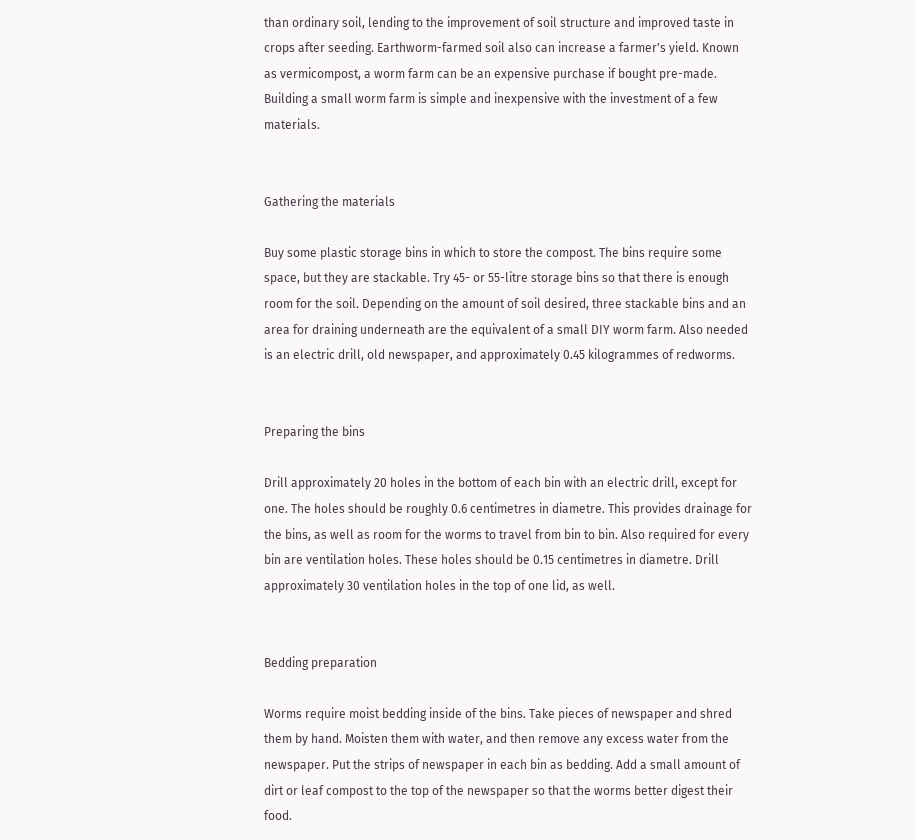than ordinary soil, lending to the improvement of soil structure and improved taste in crops after seeding. Earthworm-farmed soil also can increase a farmer's yield. Known as vermicompost, a worm farm can be an expensive purchase if bought pre-made. Building a small worm farm is simple and inexpensive with the investment of a few materials.


Gathering the materials

Buy some plastic storage bins in which to store the compost. The bins require some space, but they are stackable. Try 45- or 55-litre storage bins so that there is enough room for the soil. Depending on the amount of soil desired, three stackable bins and an area for draining underneath are the equivalent of a small DIY worm farm. Also needed is an electric drill, old newspaper, and approximately 0.45 kilogrammes of redworms.


Preparing the bins

Drill approximately 20 holes in the bottom of each bin with an electric drill, except for one. The holes should be roughly 0.6 centimetres in diametre. This provides drainage for the bins, as well as room for the worms to travel from bin to bin. Also required for every bin are ventilation holes. These holes should be 0.15 centimetres in diametre. Drill approximately 30 ventilation holes in the top of one lid, as well.


Bedding preparation

Worms require moist bedding inside of the bins. Take pieces of newspaper and shred them by hand. Moisten them with water, and then remove any excess water from the newspaper. Put the strips of newspaper in each bin as bedding. Add a small amount of dirt or leaf compost to the top of the newspaper so that the worms better digest their food.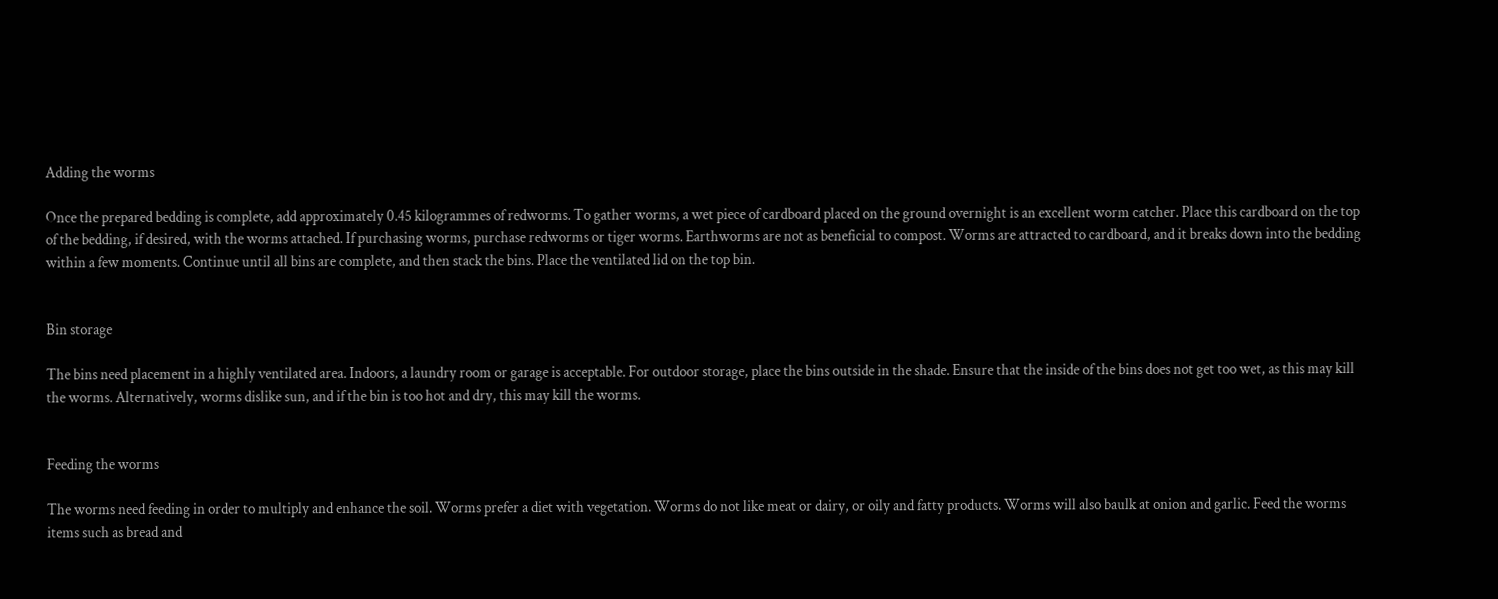Adding the worms

Once the prepared bedding is complete, add approximately 0.45 kilogrammes of redworms. To gather worms, a wet piece of cardboard placed on the ground overnight is an excellent worm catcher. Place this cardboard on the top of the bedding, if desired, with the worms attached. If purchasing worms, purchase redworms or tiger worms. Earthworms are not as beneficial to compost. Worms are attracted to cardboard, and it breaks down into the bedding within a few moments. Continue until all bins are complete, and then stack the bins. Place the ventilated lid on the top bin.


Bin storage

The bins need placement in a highly ventilated area. Indoors, a laundry room or garage is acceptable. For outdoor storage, place the bins outside in the shade. Ensure that the inside of the bins does not get too wet, as this may kill the worms. Alternatively, worms dislike sun, and if the bin is too hot and dry, this may kill the worms.


Feeding the worms

The worms need feeding in order to multiply and enhance the soil. Worms prefer a diet with vegetation. Worms do not like meat or dairy, or oily and fatty products. Worms will also baulk at onion and garlic. Feed the worms items such as bread and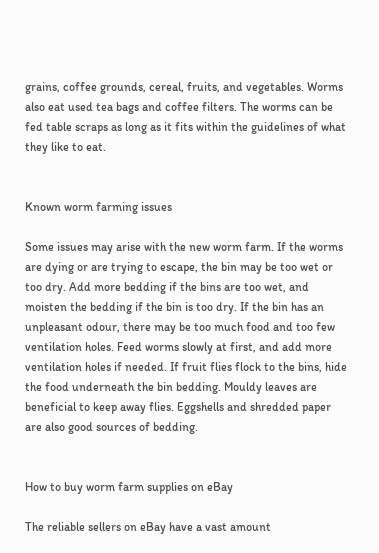grains, coffee grounds, cereal, fruits, and vegetables. Worms also eat used tea bags and coffee filters. The worms can be fed table scraps as long as it fits within the guidelines of what they like to eat.


Known worm farming issues

Some issues may arise with the new worm farm. If the worms are dying or are trying to escape, the bin may be too wet or too dry. Add more bedding if the bins are too wet, and moisten the bedding if the bin is too dry. If the bin has an unpleasant odour, there may be too much food and too few ventilation holes. Feed worms slowly at first, and add more ventilation holes if needed. If fruit flies flock to the bins, hide the food underneath the bin bedding. Mouldy leaves are beneficial to keep away flies. Eggshells and shredded paper are also good sources of bedding.


How to buy worm farm supplies on eBay

The reliable sellers on eBay have a vast amount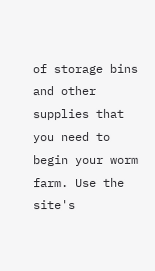of storage bins and other supplies that you need to begin your worm farm. Use the site's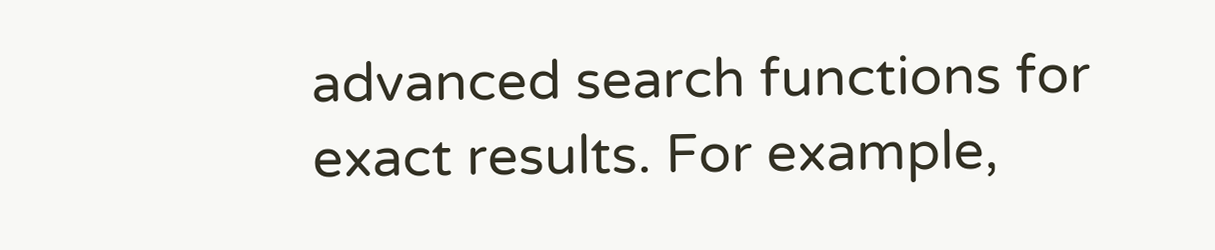advanced search functions for exact results. For example,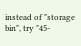instead of "storage bin", try "45-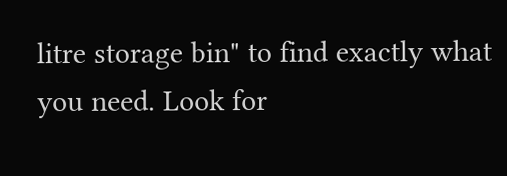litre storage bin" to find exactly what you need. Look for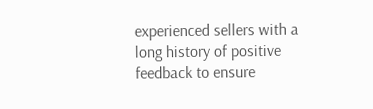experienced sellers with a long history of positive feedback to ensure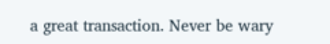a great transaction. Never be wary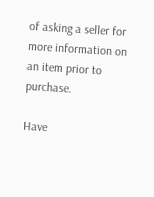of asking a seller for more information on an item prior to purchase.

Have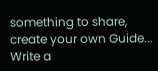something to share, create your own Guide... Write a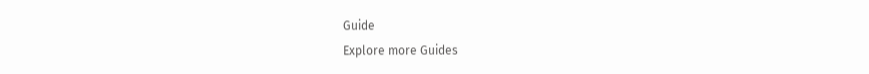Guide
Explore more Guides